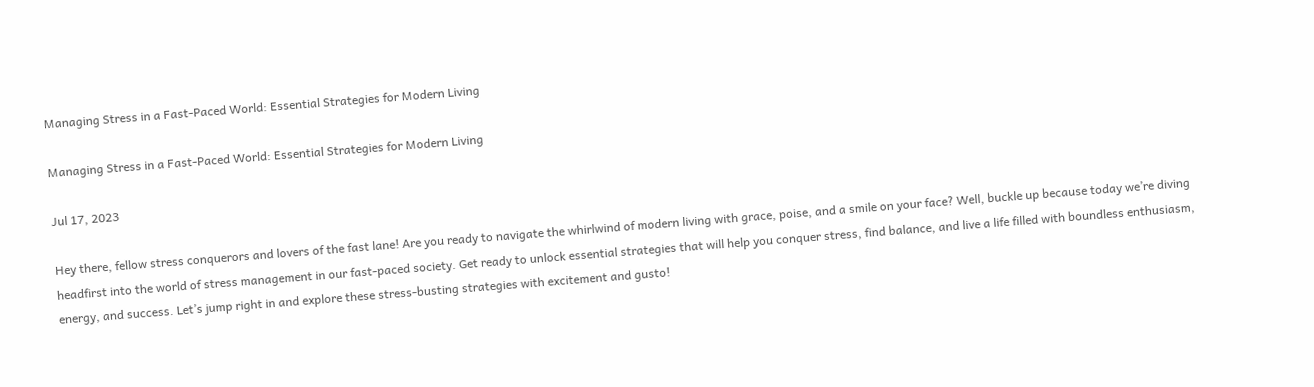Managing Stress in a Fast-Paced World: Essential Strategies for Modern Living

Managing Stress in a Fast-Paced World: Essential Strategies for Modern Living

Jul 17, 2023

Hey there, fellow stress conquerors and lovers of the fast lane! Are you ready to navigate the whirlwind of modern living with grace, poise, and a smile on your face? Well, buckle up because today we’re diving headfirst into the world of stress management in our fast-paced society. Get ready to unlock essential strategies that will help you conquer stress, find balance, and live a life filled with boundless enthusiasm, energy, and success. Let’s jump right in and explore these stress-busting strategies with excitement and gusto!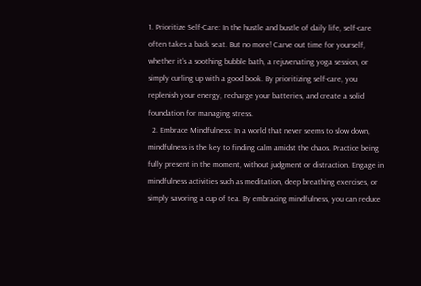1. Prioritize Self-Care: In the hustle and bustle of daily life, self-care often takes a back seat. But no more! Carve out time for yourself, whether it’s a soothing bubble bath, a rejuvenating yoga session, or simply curling up with a good book. By prioritizing self-care, you replenish your energy, recharge your batteries, and create a solid foundation for managing stress.
  2. Embrace Mindfulness: In a world that never seems to slow down, mindfulness is the key to finding calm amidst the chaos. Practice being fully present in the moment, without judgment or distraction. Engage in mindfulness activities such as meditation, deep breathing exercises, or simply savoring a cup of tea. By embracing mindfulness, you can reduce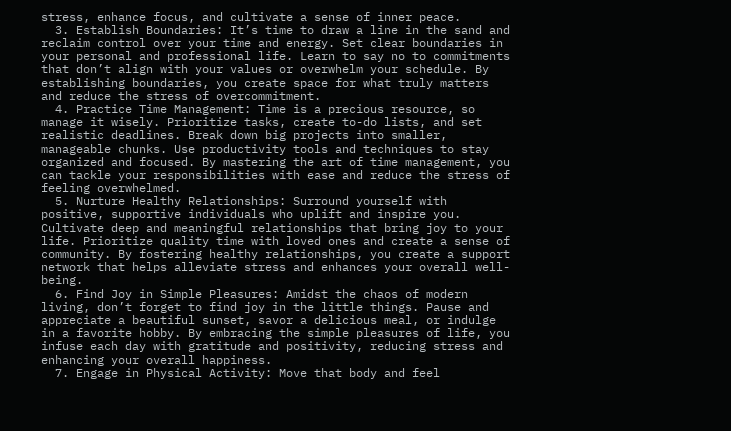stress, enhance focus, and cultivate a sense of inner peace.
  3. Establish Boundaries: It’s time to draw a line in the sand and reclaim control over your time and energy. Set clear boundaries in your personal and professional life. Learn to say no to commitments that don’t align with your values or overwhelm your schedule. By establishing boundaries, you create space for what truly matters and reduce the stress of overcommitment.
  4. Practice Time Management: Time is a precious resource, so manage it wisely. Prioritize tasks, create to-do lists, and set realistic deadlines. Break down big projects into smaller, manageable chunks. Use productivity tools and techniques to stay organized and focused. By mastering the art of time management, you can tackle your responsibilities with ease and reduce the stress of feeling overwhelmed.
  5. Nurture Healthy Relationships: Surround yourself with positive, supportive individuals who uplift and inspire you. Cultivate deep and meaningful relationships that bring joy to your life. Prioritize quality time with loved ones and create a sense of community. By fostering healthy relationships, you create a support network that helps alleviate stress and enhances your overall well-being.
  6. Find Joy in Simple Pleasures: Amidst the chaos of modern living, don’t forget to find joy in the little things. Pause and appreciate a beautiful sunset, savor a delicious meal, or indulge in a favorite hobby. By embracing the simple pleasures of life, you infuse each day with gratitude and positivity, reducing stress and enhancing your overall happiness.
  7. Engage in Physical Activity: Move that body and feel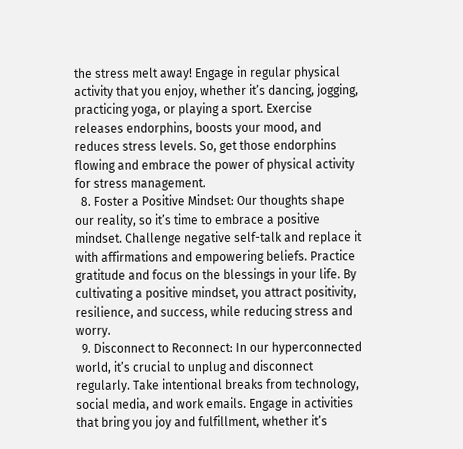the stress melt away! Engage in regular physical activity that you enjoy, whether it’s dancing, jogging, practicing yoga, or playing a sport. Exercise releases endorphins, boosts your mood, and reduces stress levels. So, get those endorphins flowing and embrace the power of physical activity for stress management.
  8. Foster a Positive Mindset: Our thoughts shape our reality, so it’s time to embrace a positive mindset. Challenge negative self-talk and replace it with affirmations and empowering beliefs. Practice gratitude and focus on the blessings in your life. By cultivating a positive mindset, you attract positivity, resilience, and success, while reducing stress and worry.
  9. Disconnect to Reconnect: In our hyperconnected world, it’s crucial to unplug and disconnect regularly. Take intentional breaks from technology, social media, and work emails. Engage in activities that bring you joy and fulfillment, whether it’s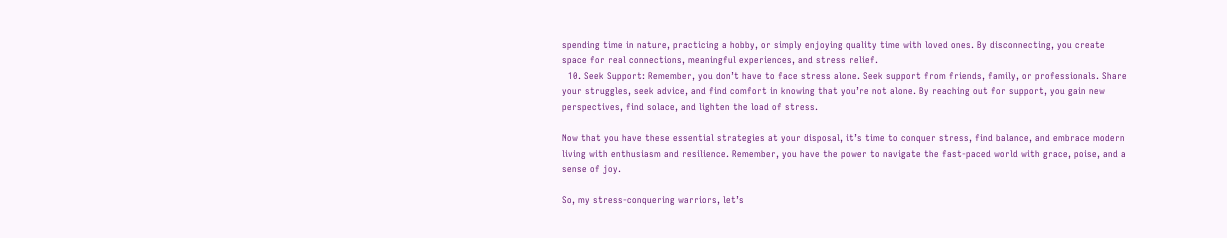spending time in nature, practicing a hobby, or simply enjoying quality time with loved ones. By disconnecting, you create space for real connections, meaningful experiences, and stress relief.
  10. Seek Support: Remember, you don’t have to face stress alone. Seek support from friends, family, or professionals. Share your struggles, seek advice, and find comfort in knowing that you’re not alone. By reaching out for support, you gain new perspectives, find solace, and lighten the load of stress.

Now that you have these essential strategies at your disposal, it’s time to conquer stress, find balance, and embrace modern living with enthusiasm and resilience. Remember, you have the power to navigate the fast-paced world with grace, poise, and a sense of joy.

So, my stress-conquering warriors, let’s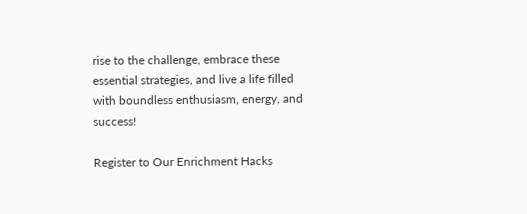rise to the challenge, embrace these essential strategies, and live a life filled with boundless enthusiasm, energy, and success!

Register to Our Enrichment Hacks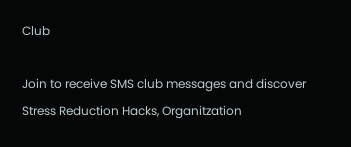Club

Join to receive SMS club messages and discover Stress Reduction Hacks, Organitzation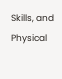Skills, and Physical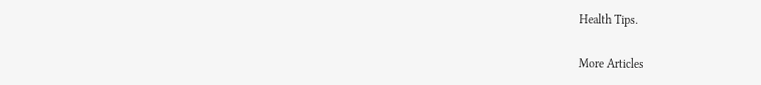Health Tips.

More Articles